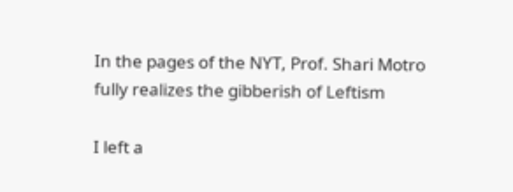In the pages of the NYT, Prof. Shari Motro fully realizes the gibberish of Leftism

I left a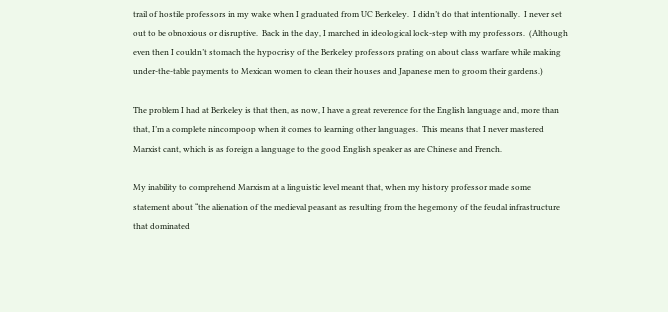trail of hostile professors in my wake when I graduated from UC Berkeley.  I didn’t do that intentionally.  I never set out to be obnoxious or disruptive.  Back in the day, I marched in ideological lock-step with my professors.  (Although even then I couldn’t stomach the hypocrisy of the Berkeley professors prating on about class warfare while making under-the-table payments to Mexican women to clean their houses and Japanese men to groom their gardens.)

The problem I had at Berkeley is that then, as now, I have a great reverence for the English language and, more than that, I’m a complete nincompoop when it comes to learning other languages.  This means that I never mastered Marxist cant, which is as foreign a language to the good English speaker as are Chinese and French.

My inability to comprehend Marxism at a linguistic level meant that, when my history professor made some statement about “the alienation of the medieval peasant as resulting from the hegemony of the feudal infrastructure that dominated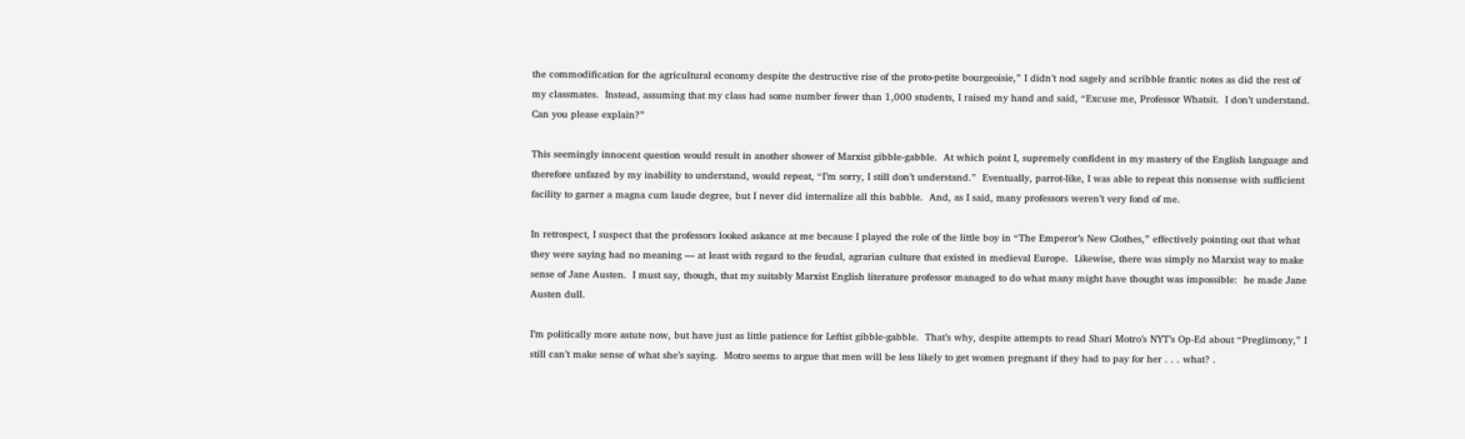the commodification for the agricultural economy despite the destructive rise of the proto-petite bourgeoisie,” I didn’t nod sagely and scribble frantic notes as did the rest of my classmates.  Instead, assuming that my class had some number fewer than 1,000 students, I raised my hand and said, “Excuse me, Professor Whatsit.  I don’t understand.  Can you please explain?”

This seemingly innocent question would result in another shower of Marxist gibble-gabble.  At which point I, supremely confident in my mastery of the English language and therefore unfazed by my inability to understand, would repeat, “I’m sorry, I still don’t understand.”  Eventually, parrot-like, I was able to repeat this nonsense with sufficient facility to garner a magna cum laude degree, but I never did internalize all this babble.  And, as I said, many professors weren’t very fond of me.

In retrospect, I suspect that the professors looked askance at me because I played the role of the little boy in “The Emperor’s New Clothes,” effectively pointing out that what they were saying had no meaning — at least with regard to the feudal, agrarian culture that existed in medieval Europe.  Likewise, there was simply no Marxist way to make sense of Jane Austen.  I must say, though, that my suitably Marxist English literature professor managed to do what many might have thought was impossible:  he made Jane Austen dull.

I’m politically more astute now, but have just as little patience for Leftist gibble-gabble.  That’s why, despite attempts to read Shari Motro’s NYT’s Op-Ed about “Preglimony,” I still can’t make sense of what she’s saying.  Motro seems to argue that men will be less likely to get women pregnant if they had to pay for her . . . what? .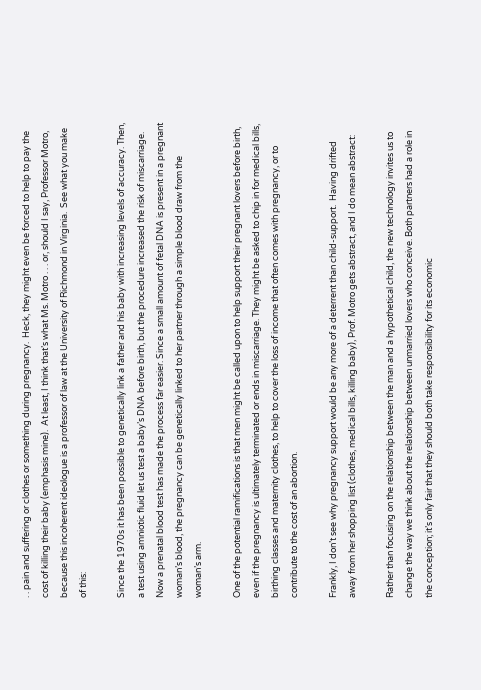. . pain and suffering or clothes or something during pregnancy.  Heck, they might even be forced to help to pay the cost of killing their baby (emphasis mine).  At least, I think that’s what Ms. Motro . . . or, should I say, Professor Motro, because this incoherent ideologue is a professor of law at the University of Richmond in Virginia.  See what you make of this:

Since the 1970s it has been possible to genetically link a father and his baby with increasing levels of accuracy. Then, a test using amniotic fluid let us test a baby’s DNA before birth, but the procedure increased the risk of miscarriage. Now a prenatal blood test has made the process far easier. Since a small amount of fetal DNA is present in a pregnant woman’s blood, the pregnancy can be genetically linked to her partner through a simple blood draw from the woman’s arm.

One of the potential ramifications is that men might be called upon to help support their pregnant lovers before birth, even if the pregnancy is ultimately terminated or ends in miscarriage. They might be asked to chip in for medical bills, birthing classes and maternity clothes, to help to cover the loss of income that often comes with pregnancy, or to contribute to the cost of an abortion.

Frankly, I don’t see why pregnancy support would be any more of a deterrent than child-support.  Having drifted away from her shopping list (clothes, medical bills, killing baby), Prof. Motro gets abstract, and I do mean abstract:

Rather than focusing on the relationship between the man and a hypothetical child, the new technology invites us to change the way we think about the relationship between unmarried lovers who conceive. Both partners had a role in the conception; it’s only fair that they should both take responsibility for its economic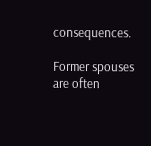consequences.

Former spouses are often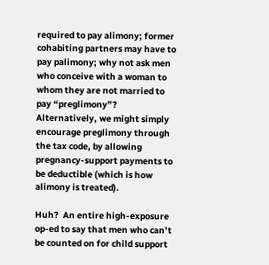required to pay alimony; former cohabiting partners may have to pay palimony; why not ask men who conceive with a woman to whom they are not married to pay “preglimony”? Alternatively, we might simply encourage preglimony through the tax code, by allowing pregnancy-support payments to be deductible (which is how alimony is treated).

Huh?  An entire high-exposure op-ed to say that men who can’t be counted on for child support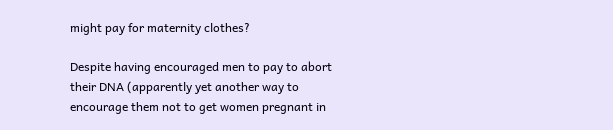might pay for maternity clothes?

Despite having encouraged men to pay to abort their DNA (apparently yet another way to encourage them not to get women pregnant in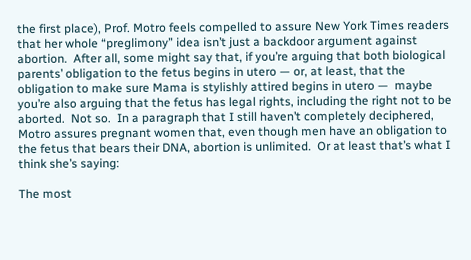the first place), Prof. Motro feels compelled to assure New York Times readers that her whole “preglimony” idea isn’t just a backdoor argument against abortion.  After all, some might say that, if you’re arguing that both biological parents’ obligation to the fetus begins in utero — or, at least, that the obligation to make sure Mama is stylishly attired begins in utero —  maybe you’re also arguing that the fetus has legal rights, including the right not to be aborted.  Not so.  In a paragraph that I still haven’t completely deciphered, Motro assures pregnant women that, even though men have an obligation to the fetus that bears their DNA, abortion is unlimited.  Or at least that’s what I think she’s saying:

The most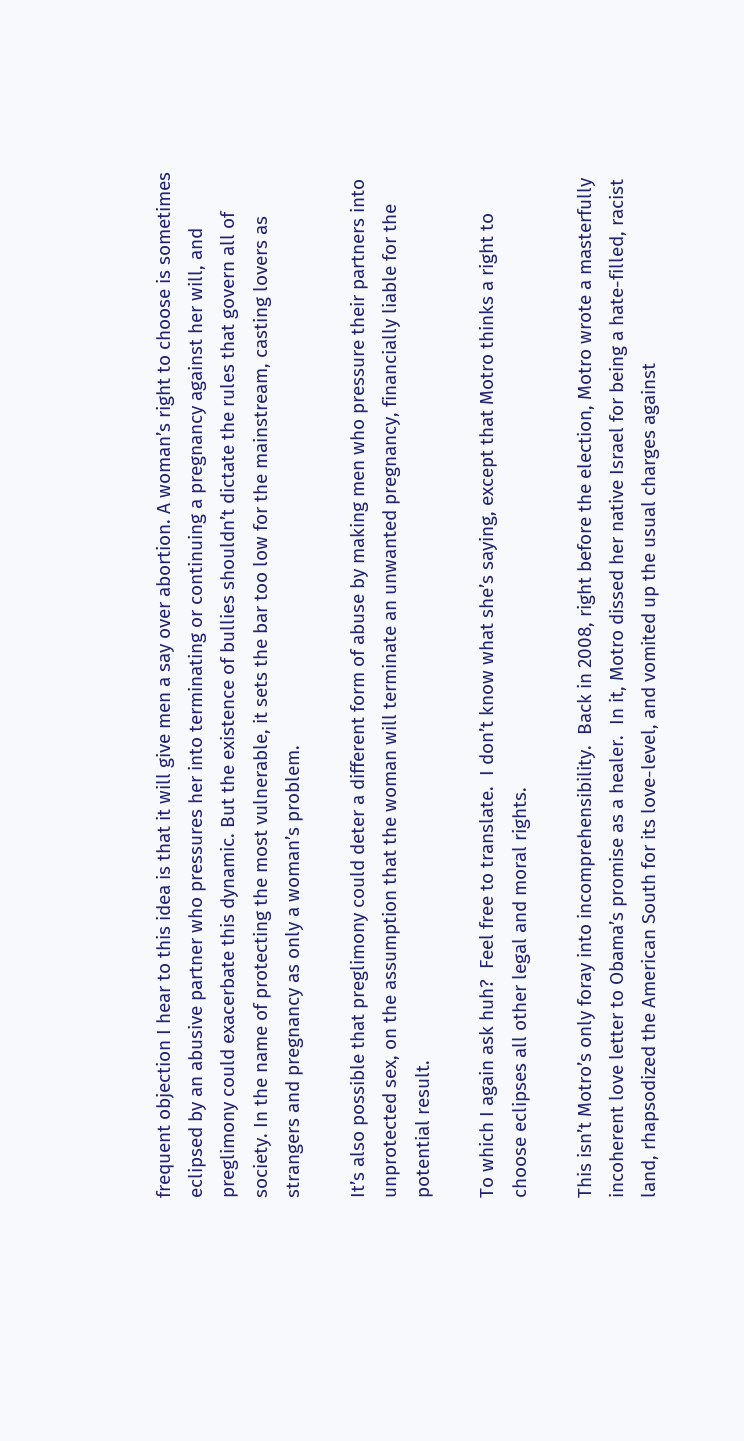frequent objection I hear to this idea is that it will give men a say over abortion. A woman’s right to choose is sometimes eclipsed by an abusive partner who pressures her into terminating or continuing a pregnancy against her will, and preglimony could exacerbate this dynamic. But the existence of bullies shouldn’t dictate the rules that govern all of society. In the name of protecting the most vulnerable, it sets the bar too low for the mainstream, casting lovers as strangers and pregnancy as only a woman’s problem.

It’s also possible that preglimony could deter a different form of abuse by making men who pressure their partners into unprotected sex, on the assumption that the woman will terminate an unwanted pregnancy, financially liable for the potential result.

To which I again ask huh?  Feel free to translate.  I don’t know what she’s saying, except that Motro thinks a right to choose eclipses all other legal and moral rights.

This isn’t Motro’s only foray into incomprehensibility.  Back in 2008, right before the election, Motro wrote a masterfully incoherent love letter to Obama’s promise as a healer.  In it, Motro dissed her native Israel for being a hate-filled, racist land, rhapsodized the American South for its love-level, and vomited up the usual charges against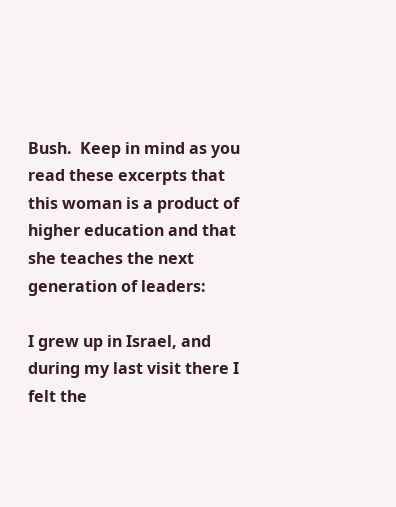Bush.  Keep in mind as you read these excerpts that this woman is a product of higher education and that she teaches the next generation of leaders:

I grew up in Israel, and during my last visit there I felt the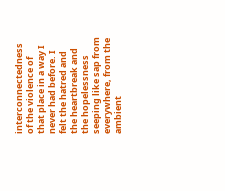interconnectedness of the violence of that place in a way I never had before. I felt the hatred and the heartbreak and the hopelessness seeping like sap from everywhere, from the ambient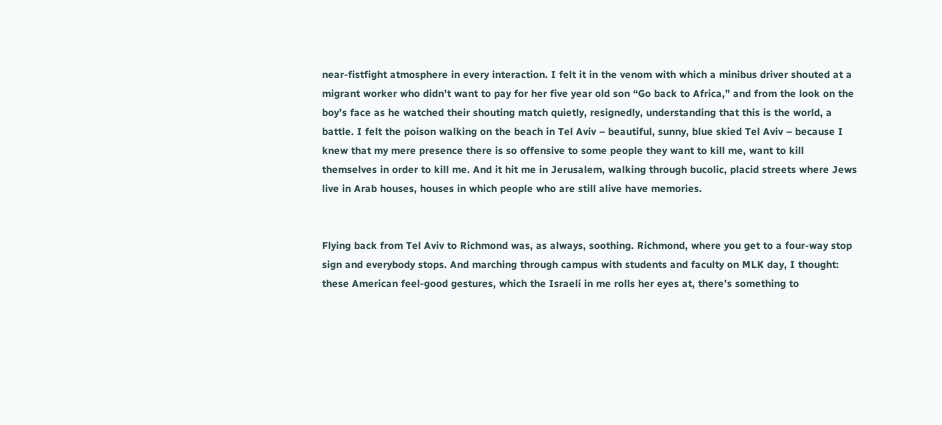near-fistfight atmosphere in every interaction. I felt it in the venom with which a minibus driver shouted at a migrant worker who didn’t want to pay for her five year old son “Go back to Africa,” and from the look on the boy’s face as he watched their shouting match quietly, resignedly, understanding that this is the world, a battle. I felt the poison walking on the beach in Tel Aviv – beautiful, sunny, blue skied Tel Aviv – because I knew that my mere presence there is so offensive to some people they want to kill me, want to kill themselves in order to kill me. And it hit me in Jerusalem, walking through bucolic, placid streets where Jews live in Arab houses, houses in which people who are still alive have memories.


Flying back from Tel Aviv to Richmond was, as always, soothing. Richmond, where you get to a four-way stop sign and everybody stops. And marching through campus with students and faculty on MLK day, I thought: these American feel-good gestures, which the Israeli in me rolls her eyes at, there’s something to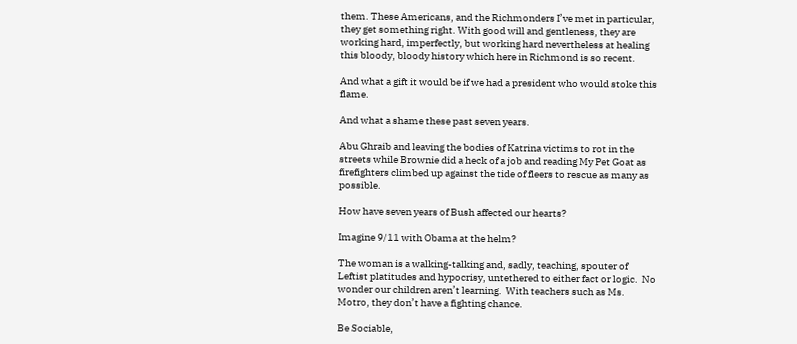them. These Americans, and the Richmonders I’ve met in particular, they get something right. With good will and gentleness, they are working hard, imperfectly, but working hard nevertheless at healing this bloody, bloody history which here in Richmond is so recent.

And what a gift it would be if we had a president who would stoke this flame.

And what a shame these past seven years.

Abu Ghraib and leaving the bodies of Katrina victims to rot in the streets while Brownie did a heck of a job and reading My Pet Goat as firefighters climbed up against the tide of fleers to rescue as many as possible.

How have seven years of Bush affected our hearts?

Imagine 9/11 with Obama at the helm?

The woman is a walking-talking and, sadly, teaching, spouter of Leftist platitudes and hypocrisy, untethered to either fact or logic.  No wonder our children aren’t learning.  With teachers such as Ms. Motro, they don’t have a fighting chance.

Be Sociable,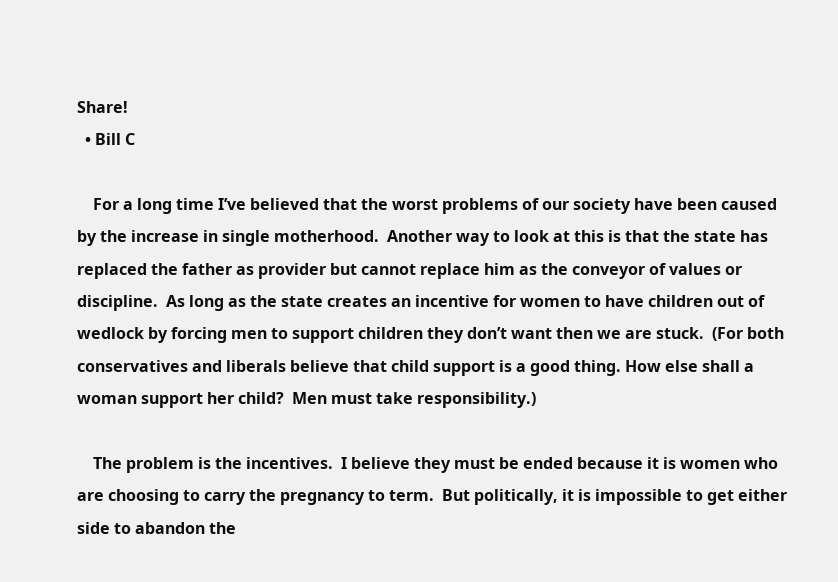Share!
  • Bill C

    For a long time I’ve believed that the worst problems of our society have been caused by the increase in single motherhood.  Another way to look at this is that the state has replaced the father as provider but cannot replace him as the conveyor of values or discipline.  As long as the state creates an incentive for women to have children out of wedlock by forcing men to support children they don’t want then we are stuck.  (For both conservatives and liberals believe that child support is a good thing. How else shall a woman support her child?  Men must take responsibility.)

    The problem is the incentives.  I believe they must be ended because it is women who are choosing to carry the pregnancy to term.  But politically, it is impossible to get either side to abandon the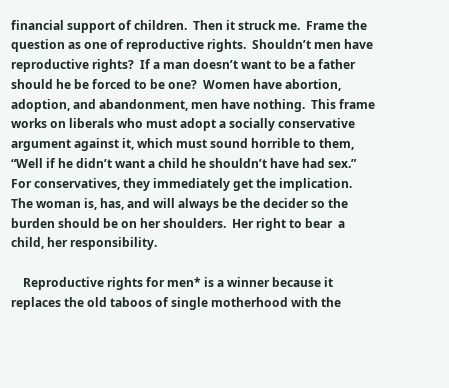financial support of children.  Then it struck me.  Frame the question as one of reproductive rights.  Shouldn’t men have reproductive rights?  If a man doesn’t want to be a father should he be forced to be one?  Women have abortion, adoption, and abandonment, men have nothing.  This frame works on liberals who must adopt a socially conservative argument against it, which must sound horrible to them, “Well if he didn’t want a child he shouldn’t have had sex.”  For conservatives, they immediately get the implication.  The woman is, has, and will always be the decider so the burden should be on her shoulders.  Her right to bear  a child, her responsibility.

    Reproductive rights for men* is a winner because it replaces the old taboos of single motherhood with the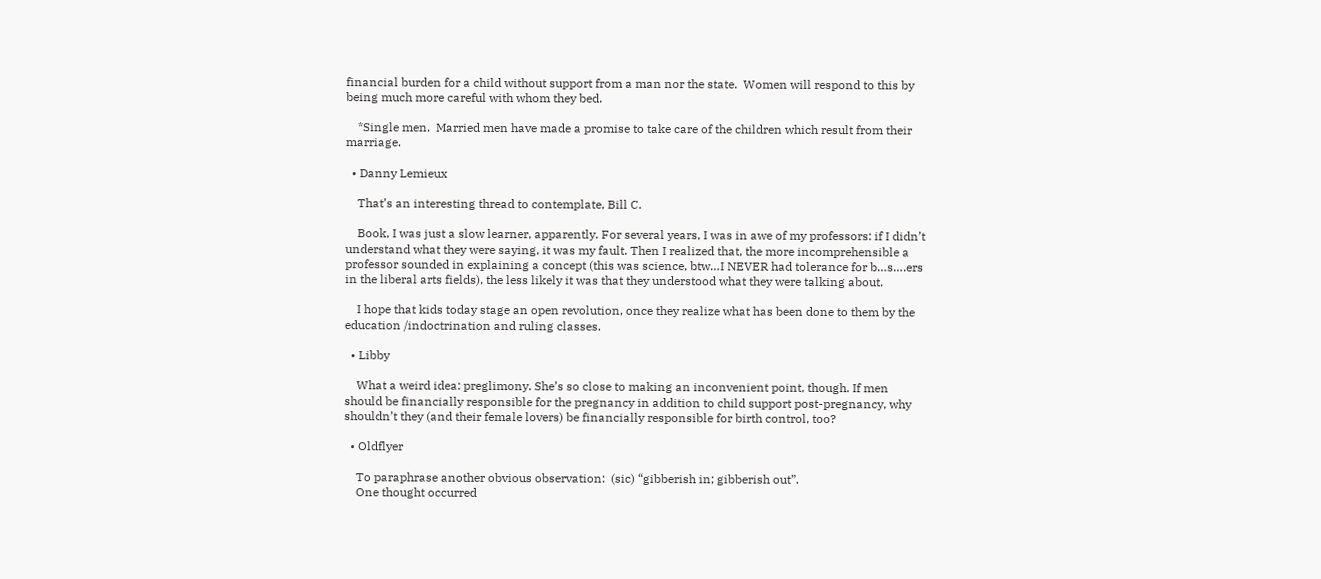financial burden for a child without support from a man nor the state.  Women will respond to this by being much more careful with whom they bed.

    *Single men.  Married men have made a promise to take care of the children which result from their marriage.

  • Danny Lemieux

    That’s an interesting thread to contemplate, Bill C.

    Book, I was just a slow learner, apparently. For several years, I was in awe of my professors: if I didn’t understand what they were saying, it was my fault. Then I realized that, the more incomprehensible a professor sounded in explaining a concept (this was science, btw…I NEVER had tolerance for b…s….ers in the liberal arts fields), the less likely it was that they understood what they were talking about.

    I hope that kids today stage an open revolution, once they realize what has been done to them by the education /indoctrination and ruling classes.

  • Libby

    What a weird idea: preglimony. She’s so close to making an inconvenient point, though. If men should be financially responsible for the pregnancy in addition to child support post-pregnancy, why shouldn’t they (and their female lovers) be financially responsible for birth control, too?

  • Oldflyer

    To paraphrase another obvious observation:  (sic) “gibberish in; gibberish out”.
    One thought occurred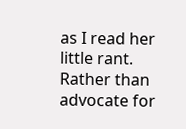as I read her little rant.  Rather than advocate for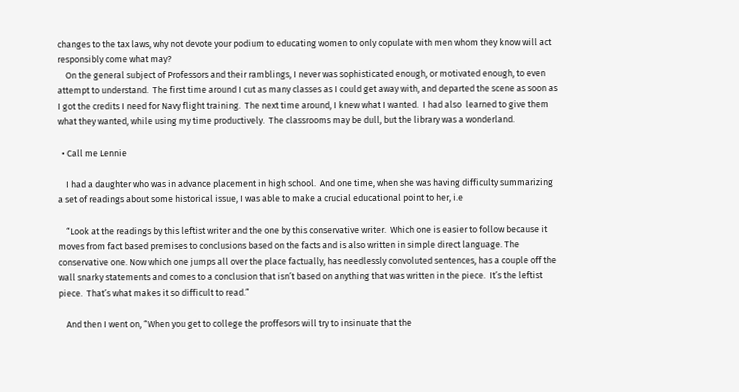changes to the tax laws, why not devote your podium to educating women to only copulate with men whom they know will act responsibly come what may?
    On the general subject of Professors and their ramblings, I never was sophisticated enough, or motivated enough, to even attempt to understand.  The first time around I cut as many classes as I could get away with, and departed the scene as soon as I got the credits I need for Navy flight training.  The next time around, I knew what I wanted.  I had also  learned to give them what they wanted, while using my time productively.  The classrooms may be dull, but the library was a wonderland.

  • Call me Lennie

    I had a daughter who was in advance placement in high school.  And one time, when she was having difficulty summarizing a set of readings about some historical issue, I was able to make a crucial educational point to her, i.e

    “Look at the readings by this leftist writer and the one by this conservative writer.  Which one is easier to follow because it moves from fact based premises to conclusions based on the facts and is also written in simple direct language. The conservative one. Now which one jumps all over the place factually, has needlessly convoluted sentences, has a couple off the wall snarky statements and comes to a conclusion that isn’t based on anything that was written in the piece.  It’s the leftist piece.  That’s what makes it so difficult to read.”

    And then I went on, “When you get to college the proffesors will try to insinuate that the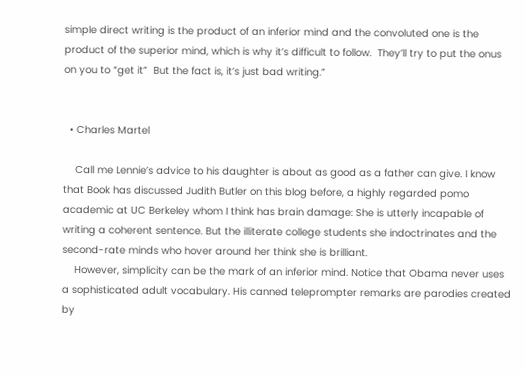simple direct writing is the product of an inferior mind and the convoluted one is the product of the superior mind, which is why it’s difficult to follow.  They’ll try to put the onus on you to “get it”  But the fact is, it’s just bad writing.”


  • Charles Martel

    Call me Lennie’s advice to his daughter is about as good as a father can give. I know that Book has discussed Judith Butler on this blog before, a highly regarded pomo academic at UC Berkeley whom I think has brain damage: She is utterly incapable of writing a coherent sentence. But the illiterate college students she indoctrinates and the second-rate minds who hover around her think she is brilliant.
    However, simplicity can be the mark of an inferior mind. Notice that Obama never uses a sophisticated adult vocabulary. His canned teleprompter remarks are parodies created by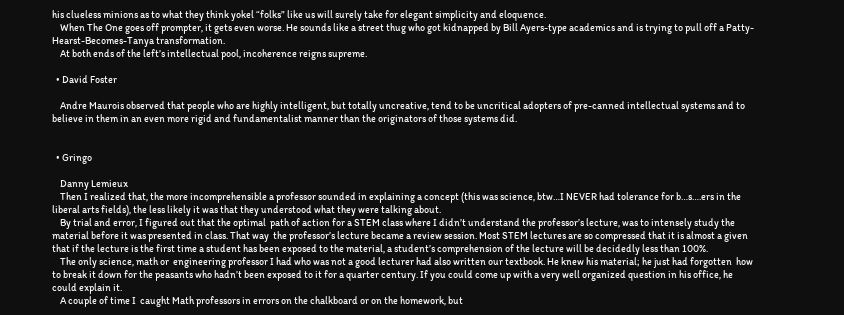his clueless minions as to what they think yokel “folks” like us will surely take for elegant simplicity and eloquence.
    When The One goes off prompter, it gets even worse. He sounds like a street thug who got kidnapped by Bill Ayers-type academics and is trying to pull off a Patty-Hearst-Becomes-Tanya transformation.
    At both ends of the left’s intellectual pool, incoherence reigns supreme.

  • David Foster

    Andre Maurois observed that people who are highly intelligent, but totally uncreative, tend to be uncritical adopters of pre-canned intellectual systems and to believe in them in an even more rigid and fundamentalist manner than the originators of those systems did.


  • Gringo

    Danny Lemieux
    Then I realized that, the more incomprehensible a professor sounded in explaining a concept (this was science, btw…I NEVER had tolerance for b…s….ers in the liberal arts fields), the less likely it was that they understood what they were talking about.
    By trial and error, I figured out that the optimal  path of action for a STEM class where I didn’t understand the professor’s lecture, was to intensely study the material before it was presented in class. That way  the professor’s lecture became a review session. Most STEM lectures are so compressed that it is almost a given that if the lecture is the first time a student has been exposed to the material, a student’s comprehension of the lecture will be decidedly less than 100%.
    The only science, math or  engineering professor I had who was not a good lecturer had also written our textbook. He knew his material; he just had forgotten  how to break it down for the peasants who hadn’t been exposed to it for a quarter century. If you could come up with a very well organized question in his office, he could explain it.
    A couple of time I  caught Math professors in errors on the chalkboard or on the homework, but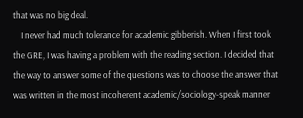that was no big deal.
    I never had much tolerance for academic gibberish. When I first took the GRE, I was having a problem with the reading section. I decided that the way to answer some of the questions was to choose the answer that was written in the most incoherent academic/sociology-speak manner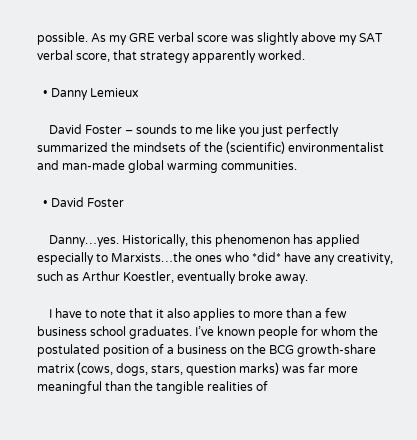possible. As my GRE verbal score was slightly above my SAT verbal score, that strategy apparently worked.

  • Danny Lemieux

    David Foster – sounds to me like you just perfectly summarized the mindsets of the (scientific) environmentalist and man-made global warming communities.

  • David Foster

    Danny…yes. Historically, this phenomenon has applied especially to Marxists…the ones who *did* have any creativity, such as Arthur Koestler, eventually broke away.

    I have to note that it also applies to more than a few business school graduates. I’ve known people for whom the postulated position of a business on the BCG growth-share matrix (cows, dogs, stars, question marks) was far more meaningful than the tangible realities of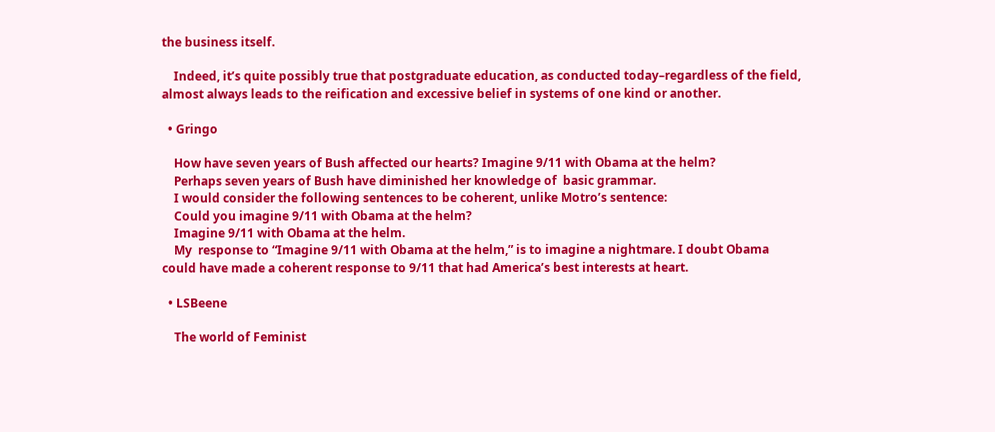the business itself.

    Indeed, it’s quite possibly true that postgraduate education, as conducted today–regardless of the field, almost always leads to the reification and excessive belief in systems of one kind or another.

  • Gringo

    How have seven years of Bush affected our hearts? Imagine 9/11 with Obama at the helm?
    Perhaps seven years of Bush have diminished her knowledge of  basic grammar.
    I would consider the following sentences to be coherent, unlike Motro’s sentence:
    Could you imagine 9/11 with Obama at the helm?
    Imagine 9/11 with Obama at the helm.
    My  response to “Imagine 9/11 with Obama at the helm,” is to imagine a nightmare. I doubt Obama  could have made a coherent response to 9/11 that had America’s best interests at heart.

  • LSBeene

    The world of Feminist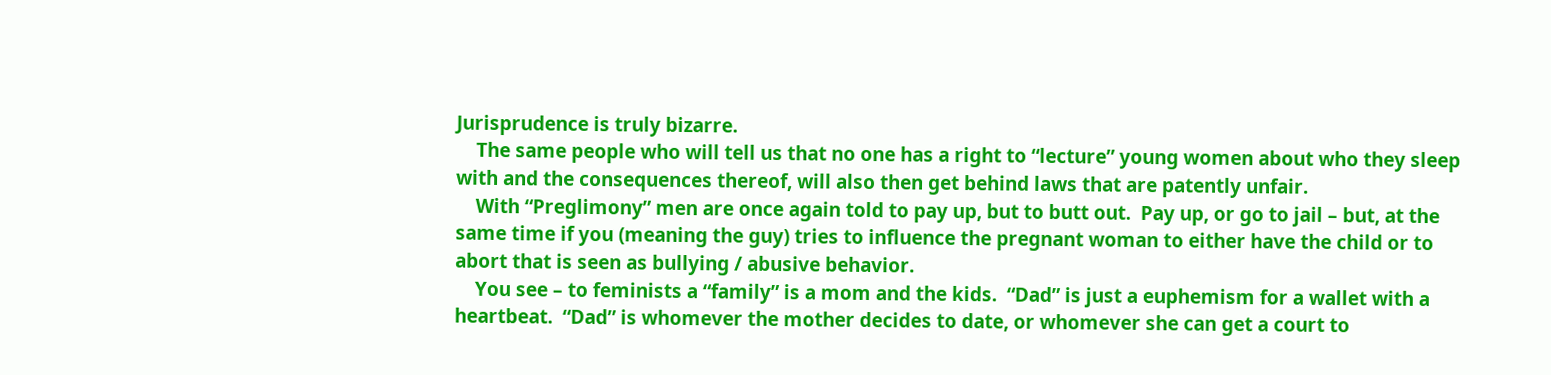Jurisprudence is truly bizarre.
    The same people who will tell us that no one has a right to “lecture” young women about who they sleep with and the consequences thereof, will also then get behind laws that are patently unfair.
    With “Preglimony” men are once again told to pay up, but to butt out.  Pay up, or go to jail – but, at the same time if you (meaning the guy) tries to influence the pregnant woman to either have the child or to abort that is seen as bullying / abusive behavior.
    You see – to feminists a “family” is a mom and the kids.  “Dad” is just a euphemism for a wallet with a heartbeat.  “Dad” is whomever the mother decides to date, or whomever she can get a court to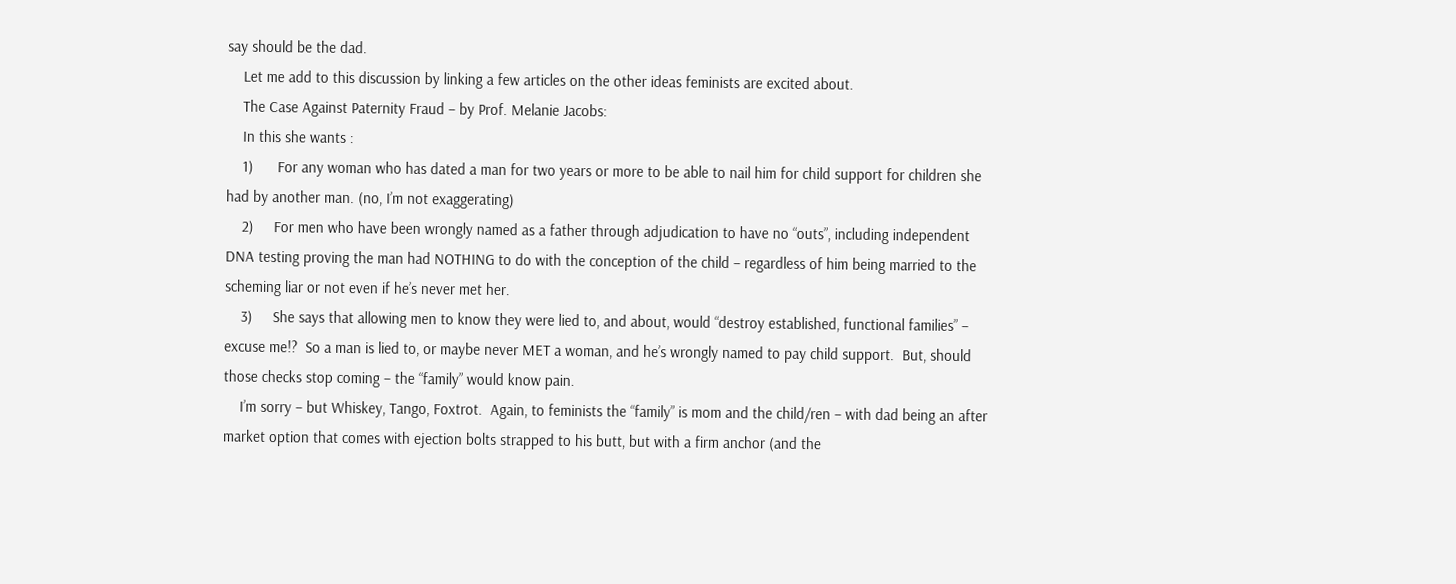say should be the dad.
    Let me add to this discussion by linking a few articles on the other ideas feminists are excited about.
    The Case Against Paternity Fraud – by Prof. Melanie Jacobs:
    In this she wants :
    1)      For any woman who has dated a man for two years or more to be able to nail him for child support for children she had by another man. (no, I’m not exaggerating)
    2)     For men who have been wrongly named as a father through adjudication to have no “outs”, including independent DNA testing proving the man had NOTHING to do with the conception of the child – regardless of him being married to the scheming liar or not even if he’s never met her.
    3)     She says that allowing men to know they were lied to, and about, would “destroy established, functional families” – excuse me!?  So a man is lied to, or maybe never MET a woman, and he’s wrongly named to pay child support.  But, should those checks stop coming – the “family” would know pain.
    I’m sorry – but Whiskey, Tango, Foxtrot.  Again, to feminists the “family” is mom and the child/ren – with dad being an after market option that comes with ejection bolts strapped to his butt, but with a firm anchor (and the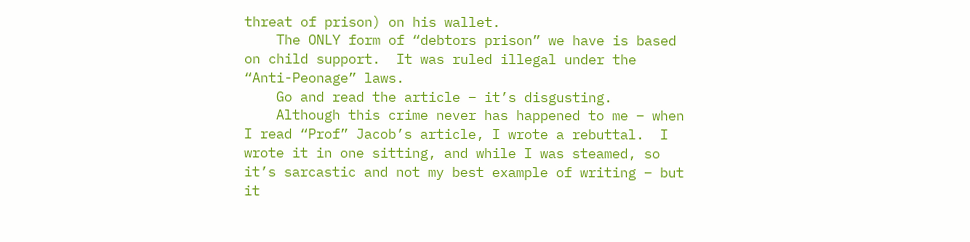threat of prison) on his wallet.
    The ONLY form of “debtors prison” we have is based on child support.  It was ruled illegal under the “Anti-Peonage” laws.
    Go and read the article – it’s disgusting.
    Although this crime never has happened to me – when I read “Prof” Jacob’s article, I wrote a rebuttal.  I wrote it in one sitting, and while I was steamed, so it’s sarcastic and not my best example of writing – but it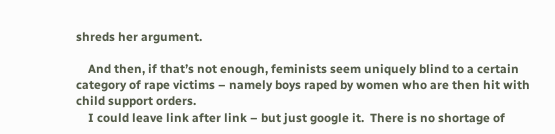shreds her argument.

    And then, if that’s not enough, feminists seem uniquely blind to a certain category of rape victims – namely boys raped by women who are then hit with child support orders.
    I could leave link after link – but just google it.  There is no shortage of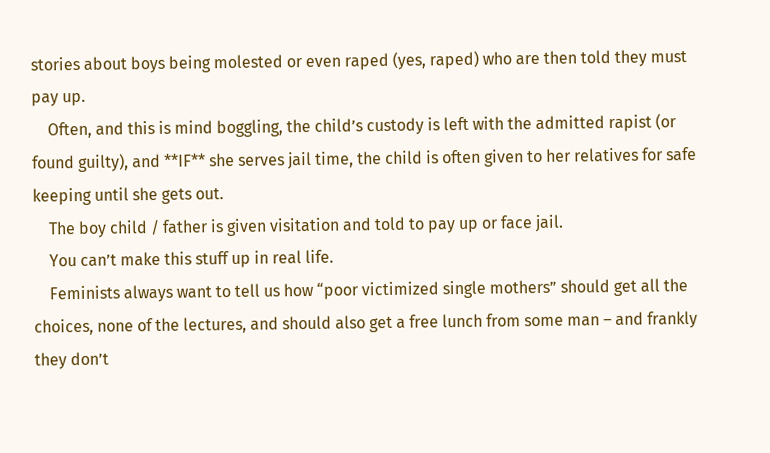stories about boys being molested or even raped (yes, raped) who are then told they must pay up.
    Often, and this is mind boggling, the child’s custody is left with the admitted rapist (or found guilty), and **IF** she serves jail time, the child is often given to her relatives for safe keeping until she gets out.
    The boy child / father is given visitation and told to pay up or face jail.
    You can’t make this stuff up in real life.
    Feminists always want to tell us how “poor victimized single mothers” should get all the choices, none of the lectures, and should also get a free lunch from some man – and frankly they don’t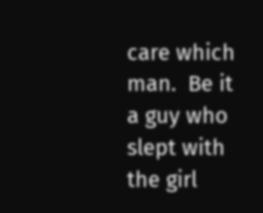care which man.  Be it a guy who slept with the girl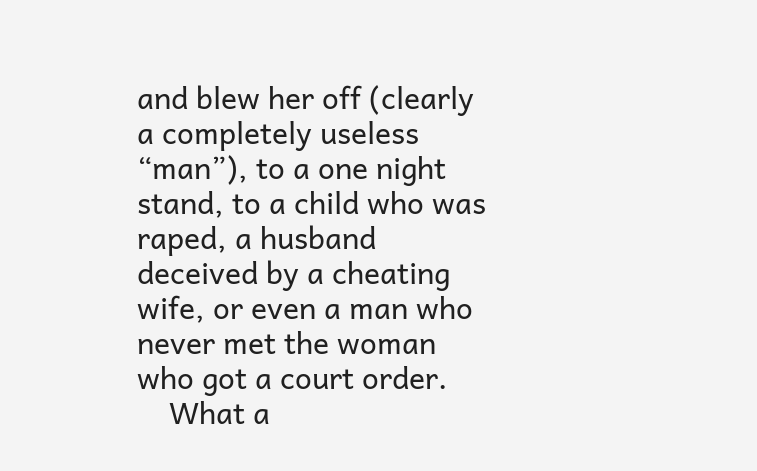and blew her off (clearly a completely useless “man”), to a one night stand, to a child who was raped, a husband deceived by a cheating wife, or even a man who never met the woman who got a court order.
    What a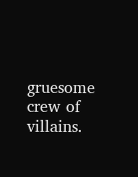gruesome crew of villains.